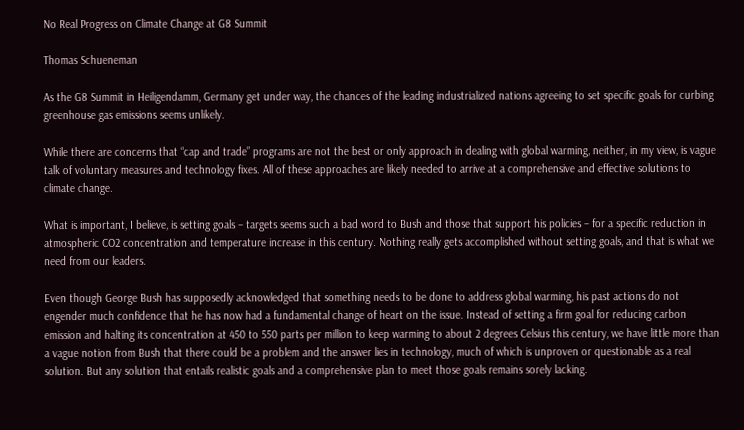No Real Progress on Climate Change at G8 Summit

Thomas Schueneman

As the G8 Summit in Heiligendamm, Germany get under way, the chances of the leading industrialized nations agreeing to set specific goals for curbing greenhouse gas emissions seems unlikely.

While there are concerns that “cap and trade” programs are not the best or only approach in dealing with global warming, neither, in my view, is vague talk of voluntary measures and technology fixes. All of these approaches are likely needed to arrive at a comprehensive and effective solutions to climate change.

What is important, I believe, is setting goals – targets seems such a bad word to Bush and those that support his policies – for a specific reduction in atmospheric CO2 concentration and temperature increase in this century. Nothing really gets accomplished without setting goals, and that is what we need from our leaders.

Even though George Bush has supposedly acknowledged that something needs to be done to address global warming, his past actions do not engender much confidence that he has now had a fundamental change of heart on the issue. Instead of setting a firm goal for reducing carbon emission and halting its concentration at 450 to 550 parts per million to keep warming to about 2 degrees Celsius this century, we have little more than a vague notion from Bush that there could be a problem and the answer lies in technology, much of which is unproven or questionable as a real solution. But any solution that entails realistic goals and a comprehensive plan to meet those goals remains sorely lacking.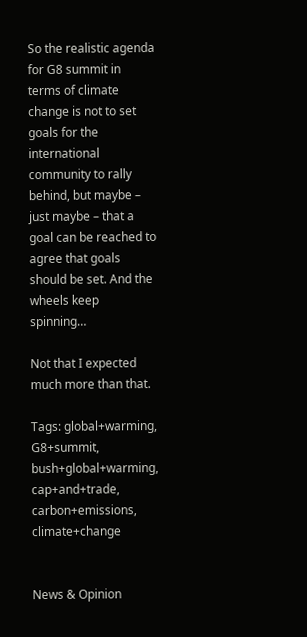So the realistic agenda for G8 summit in terms of climate change is not to set goals for the international community to rally behind, but maybe – just maybe – that a goal can be reached to agree that goals should be set. And the wheels keep spinning…

Not that I expected much more than that.

Tags: global+warming, G8+summit, bush+global+warming, cap+and+trade, carbon+emissions, climate+change


News & Opinion